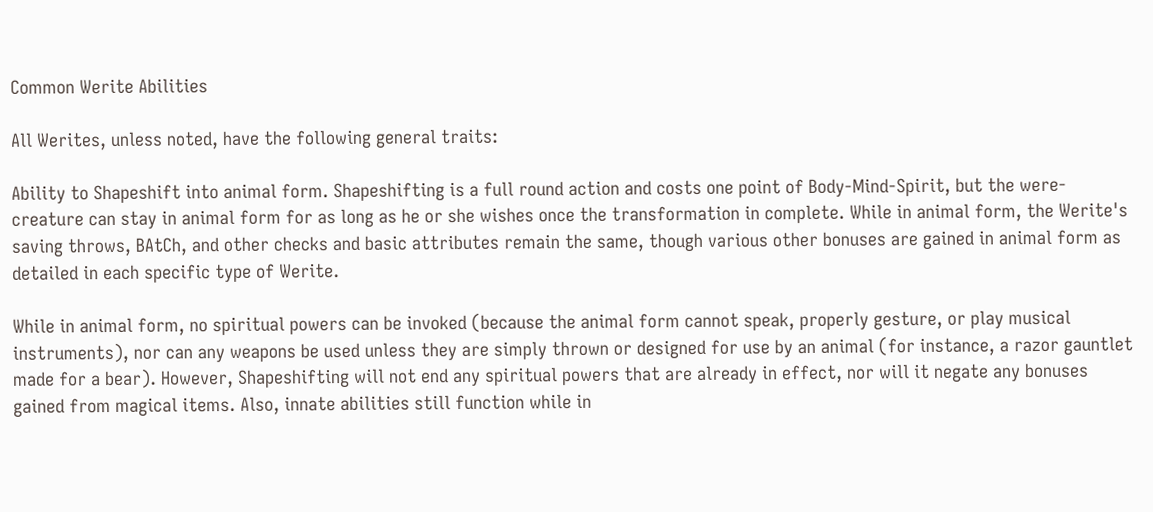Common Werite Abilities

All Werites, unless noted, have the following general traits:

Ability to Shapeshift into animal form. Shapeshifting is a full round action and costs one point of Body-Mind-Spirit, but the were-creature can stay in animal form for as long as he or she wishes once the transformation in complete. While in animal form, the Werite's saving throws, BAtCh, and other checks and basic attributes remain the same, though various other bonuses are gained in animal form as detailed in each specific type of Werite.

While in animal form, no spiritual powers can be invoked (because the animal form cannot speak, properly gesture, or play musical instruments), nor can any weapons be used unless they are simply thrown or designed for use by an animal (for instance, a razor gauntlet made for a bear). However, Shapeshifting will not end any spiritual powers that are already in effect, nor will it negate any bonuses gained from magical items. Also, innate abilities still function while in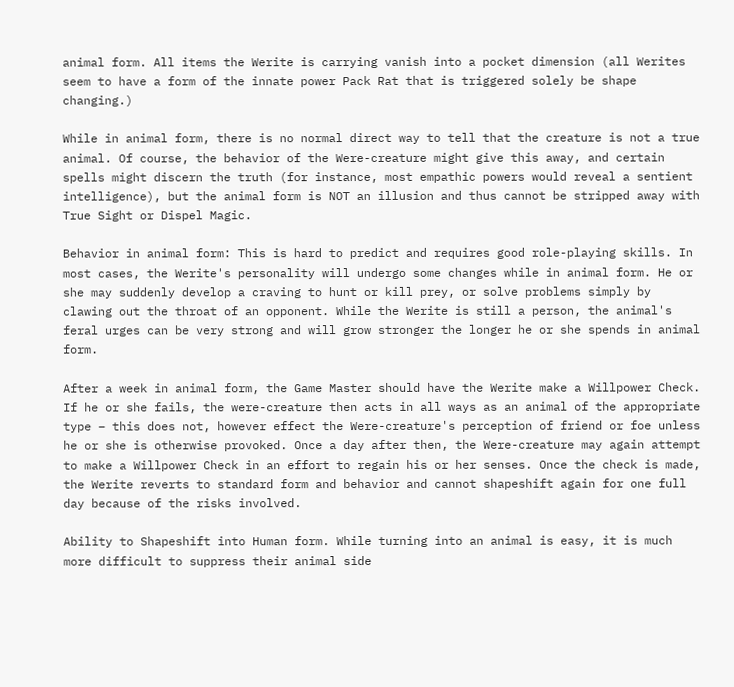animal form. All items the Werite is carrying vanish into a pocket dimension (all Werites seem to have a form of the innate power Pack Rat that is triggered solely be shape changing.)

While in animal form, there is no normal direct way to tell that the creature is not a true animal. Of course, the behavior of the Were-creature might give this away, and certain spells might discern the truth (for instance, most empathic powers would reveal a sentient intelligence), but the animal form is NOT an illusion and thus cannot be stripped away with True Sight or Dispel Magic.

Behavior in animal form: This is hard to predict and requires good role-playing skills. In most cases, the Werite's personality will undergo some changes while in animal form. He or she may suddenly develop a craving to hunt or kill prey, or solve problems simply by clawing out the throat of an opponent. While the Werite is still a person, the animal's feral urges can be very strong and will grow stronger the longer he or she spends in animal form.

After a week in animal form, the Game Master should have the Werite make a Willpower Check. If he or she fails, the were-creature then acts in all ways as an animal of the appropriate type – this does not, however effect the Were-creature's perception of friend or foe unless he or she is otherwise provoked. Once a day after then, the Were-creature may again attempt to make a Willpower Check in an effort to regain his or her senses. Once the check is made, the Werite reverts to standard form and behavior and cannot shapeshift again for one full day because of the risks involved.

Ability to Shapeshift into Human form. While turning into an animal is easy, it is much more difficult to suppress their animal side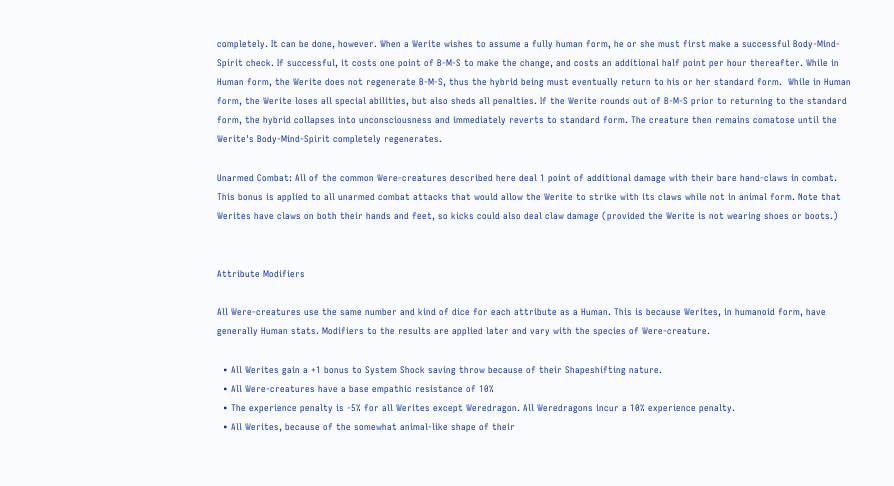completely. It can be done, however. When a Werite wishes to assume a fully human form, he or she must first make a successful Body-Mind-Spirit check. If successful, it costs one point of B-M-S to make the change, and costs an additional half point per hour thereafter. While in Human form, the Werite does not regenerate B-M-S, thus the hybrid being must eventually return to his or her standard form.  While in Human form, the Werite loses all special abilities, but also sheds all penalties. If the Werite rounds out of B-M-S prior to returning to the standard form, the hybrid collapses into unconsciousness and immediately reverts to standard form. The creature then remains comatose until the Werite's Body-Mind-Spirit completely regenerates.

Unarmed Combat: All of the common Were-creatures described here deal 1 point of additional damage with their bare hand-claws in combat. This bonus is applied to all unarmed combat attacks that would allow the Werite to strike with its claws while not in animal form. Note that Werites have claws on both their hands and feet, so kicks could also deal claw damage (provided the Werite is not wearing shoes or boots.)


Attribute Modifiers

All Were-creatures use the same number and kind of dice for each attribute as a Human. This is because Werites, in humanoid form, have generally Human stats. Modifiers to the results are applied later and vary with the species of Were-creature.

  • All Werites gain a +1 bonus to System Shock saving throw because of their Shapeshifting nature.
  • All Were-creatures have a base empathic resistance of 10%
  • The experience penalty is -5% for all Werites except Weredragon. All Weredragons incur a 10% experience penalty.
  • All Werites, because of the somewhat animal-like shape of their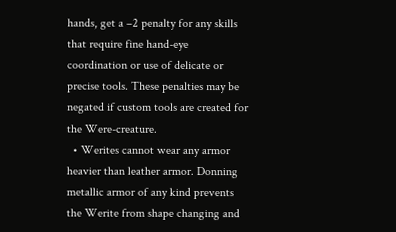hands, get a –2 penalty for any skills that require fine hand-eye coordination or use of delicate or precise tools. These penalties may be negated if custom tools are created for the Were-creature.
  • Werites cannot wear any armor heavier than leather armor. Donning metallic armor of any kind prevents the Werite from shape changing and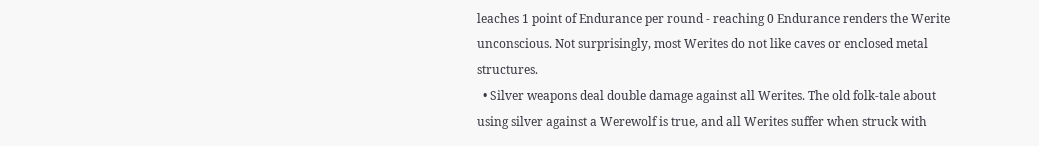leaches 1 point of Endurance per round - reaching 0 Endurance renders the Werite unconscious. Not surprisingly, most Werites do not like caves or enclosed metal structures.
  • Silver weapons deal double damage against all Werites. The old folk-tale about using silver against a Werewolf is true, and all Werites suffer when struck with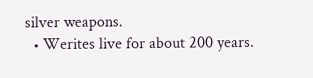silver weapons.
  • Werites live for about 200 years.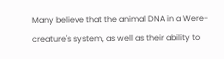Many believe that the animal DNA in a Were-creature's system, as well as their ability to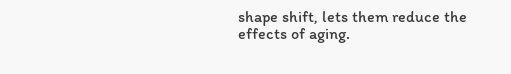shape shift, lets them reduce the effects of aging.